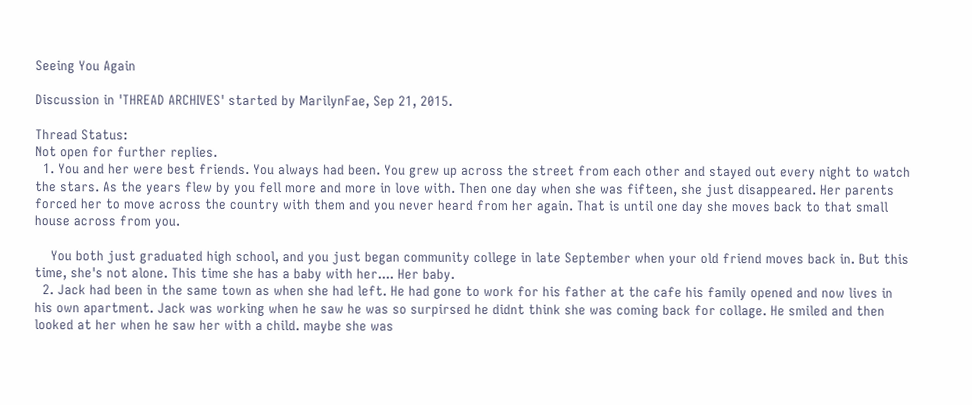Seeing You Again

Discussion in 'THREAD ARCHIVES' started by MarilynFae, Sep 21, 2015.

Thread Status:
Not open for further replies.
  1. You and her were best friends. You always had been. You grew up across the street from each other and stayed out every night to watch the stars. As the years flew by you fell more and more in love with. Then one day when she was fifteen, she just disappeared. Her parents forced her to move across the country with them and you never heard from her again. That is until one day she moves back to that small house across from you.

    You both just graduated high school, and you just began community college in late September when your old friend moves back in. But this time, she's not alone. This time she has a baby with her.... Her baby.
  2. Jack had been in the same town as when she had left. He had gone to work for his father at the cafe his family opened and now lives in his own apartment. Jack was working when he saw he was so surpirsed he didnt think she was coming back for collage. He smiled and then looked at her when he saw her with a child. maybe she was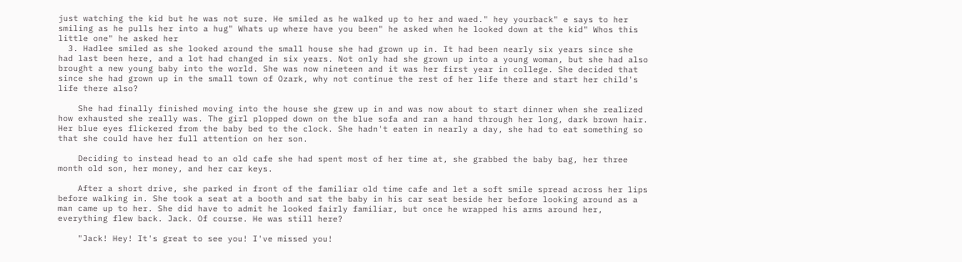just watching the kid but he was not sure. He smiled as he walked up to her and waed." hey yourback" e says to her smiling as he pulls her into a hug" Whats up where have you been" he asked when he looked down at the kid" Whos this little one" he asked her
  3. Hadlee smiled as she looked around the small house she had grown up in. It had been nearly six years since she had last been here, and a lot had changed in six years. Not only had she grown up into a young woman, but she had also brought a new young baby into the world. She was now nineteen and it was her first year in college. She decided that since she had grown up in the small town of Ozark, why not continue the rest of her life there and start her child's life there also?

    She had finally finished moving into the house she grew up in and was now about to start dinner when she realized how exhausted she really was. The girl plopped down on the blue sofa and ran a hand through her long, dark brown hair. Her blue eyes flickered from the baby bed to the clock. She hadn't eaten in nearly a day, she had to eat something so that she could have her full attention on her son.

    Deciding to instead head to an old cafe she had spent most of her time at, she grabbed the baby bag, her three month old son, her money, and her car keys.

    After a short drive, she parked in front of the familiar old time cafe and let a soft smile spread across her lips before walking in. She took a seat at a booth and sat the baby in his car seat beside her before looking around as a man came up to her. She did have to admit he looked fairly familiar, but once he wrapped his arms around her, everything flew back. Jack. Of course. He was still here?

    "Jack! Hey! It's great to see you! I've missed you!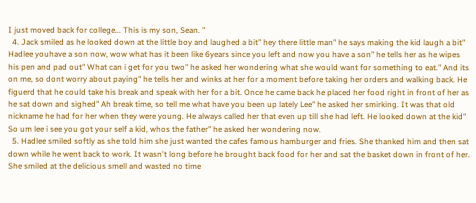I just moved back for college... This is my son, Sean. "
  4. Jack smiled as he looked down at the little boy and laughed a bit" hey there little man" he says making the kid laugh a bit" Hadlee youhave a son now, wow what has it been like 6years since you left and now you have a son" he tells her as he wipes his pen and pad out" What can i get for you two" he asked her wondering what she would want for something to eat." And its on me, so dont worry about paying" he tells her and winks at her for a moment before taking her orders and walking back. He figuerd that he could take his break and speak with her for a bit. Once he came back he placed her food right in front of her as he sat down and sighed" Ah break time, so tell me what have you been up lately Lee" he asked her smirking. It was that old nickname he had for her when they were young. He always called her that even up till she had left. He looked down at the kid" So um lee i see you got your self a kid, whos the father" he asked her wondering now.
  5. Hadlee smiled softly as she told him she just wanted the cafes famous hamburger and fries. She thanked him and then sat down while he went back to work. It wasn't long before he brought back food for her and sat the basket down in front of her. She smiled at the delicious smell and wasted no time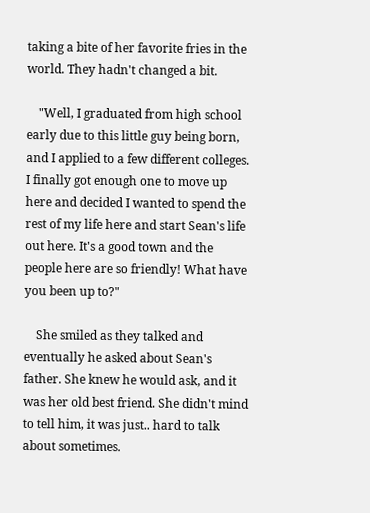taking a bite of her favorite fries in the world. They hadn't changed a bit.

    "Well, I graduated from high school early due to this little guy being born, and I applied to a few different colleges. I finally got enough one to move up here and decided I wanted to spend the rest of my life here and start Sean's life out here. It's a good town and the people here are so friendly! What have you been up to?"

    She smiled as they talked and eventually he asked about Sean's father. She knew he would ask, and it was her old best friend. She didn't mind to tell him, it was just.. hard to talk about sometimes.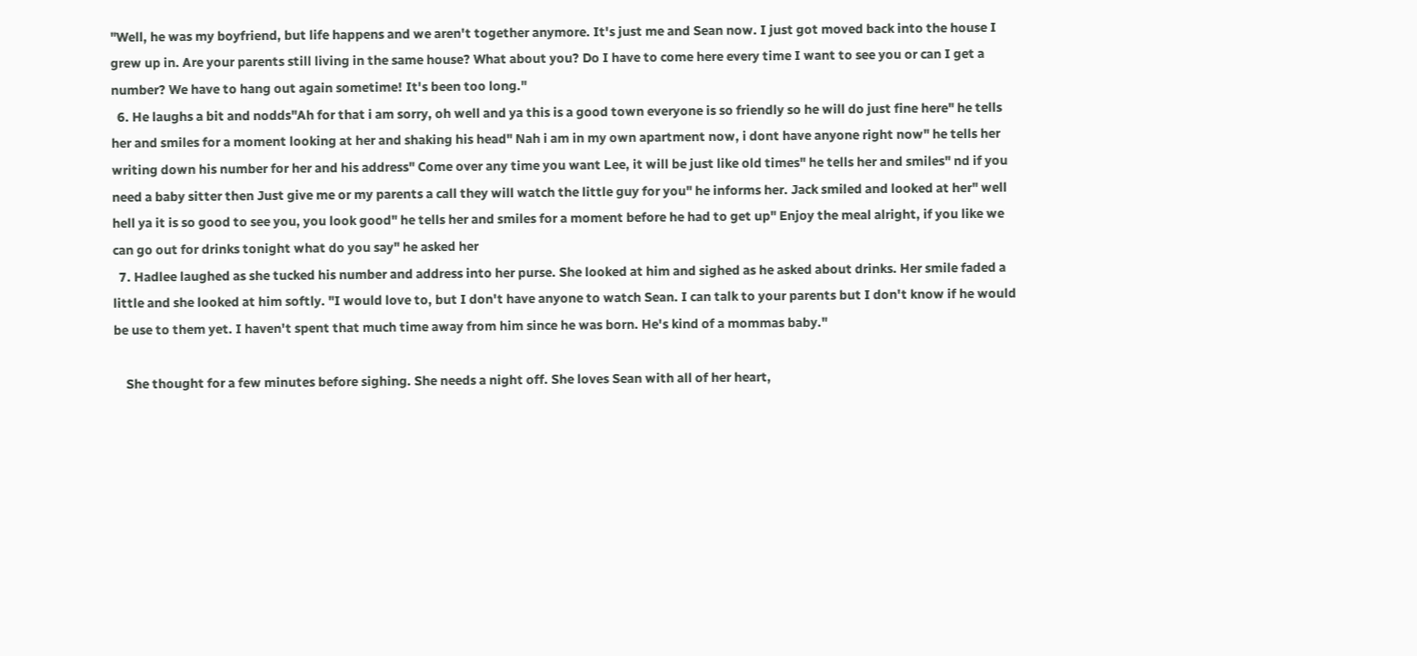"Well, he was my boyfriend, but life happens and we aren't together anymore. It's just me and Sean now. I just got moved back into the house I grew up in. Are your parents still living in the same house? What about you? Do I have to come here every time I want to see you or can I get a number? We have to hang out again sometime! It's been too long."
  6. He laughs a bit and nodds"Ah for that i am sorry, oh well and ya this is a good town everyone is so friendly so he will do just fine here" he tells her and smiles for a moment looking at her and shaking his head" Nah i am in my own apartment now, i dont have anyone right now" he tells her writing down his number for her and his address" Come over any time you want Lee, it will be just like old times" he tells her and smiles" nd if you need a baby sitter then Just give me or my parents a call they will watch the little guy for you" he informs her. Jack smiled and looked at her" well hell ya it is so good to see you, you look good" he tells her and smiles for a moment before he had to get up" Enjoy the meal alright, if you like we can go out for drinks tonight what do you say" he asked her
  7. Hadlee laughed as she tucked his number and address into her purse. She looked at him and sighed as he asked about drinks. Her smile faded a little and she looked at him softly. "I would love to, but I don't have anyone to watch Sean. I can talk to your parents but I don't know if he would be use to them yet. I haven't spent that much time away from him since he was born. He's kind of a mommas baby."

    She thought for a few minutes before sighing. She needs a night off. She loves Sean with all of her heart,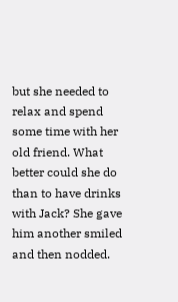but she needed to relax and spend some time with her old friend. What better could she do than to have drinks with Jack? She gave him another smiled and then nodded.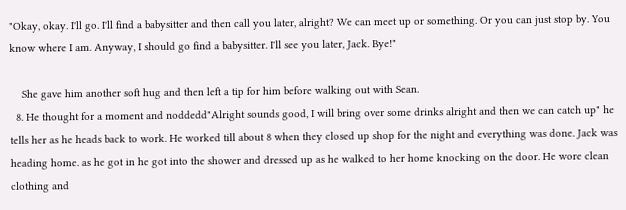"Okay, okay. I'll go. I'll find a babysitter and then call you later, alright? We can meet up or something. Or you can just stop by. You know where I am. Anyway, I should go find a babysitter. I'll see you later, Jack. Bye!"

    She gave him another soft hug and then left a tip for him before walking out with Sean.
  8. He thought for a moment and noddedd"Alright sounds good, I will bring over some drinks alright and then we can catch up" he tells her as he heads back to work. He worked till about 8 when they closed up shop for the night and everything was done. Jack was heading home. as he got in he got into the shower and dressed up as he walked to her home knocking on the door. He wore clean clothing and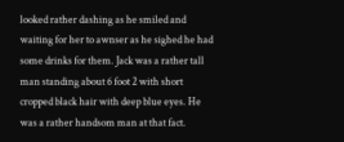looked rather dashing as he smiled and waiting for her to awnser as he sighed he had some drinks for them. Jack was a rather tall man standing about 6 foot 2 with short cropped black hair with deep blue eyes. He was a rather handsom man at that fact.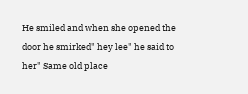He smiled and when she opened the door he smirked" hey lee" he said to her" Same old place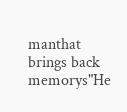manthat brings back memorys"He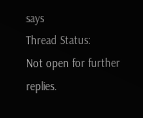says
Thread Status:
Not open for further replies.